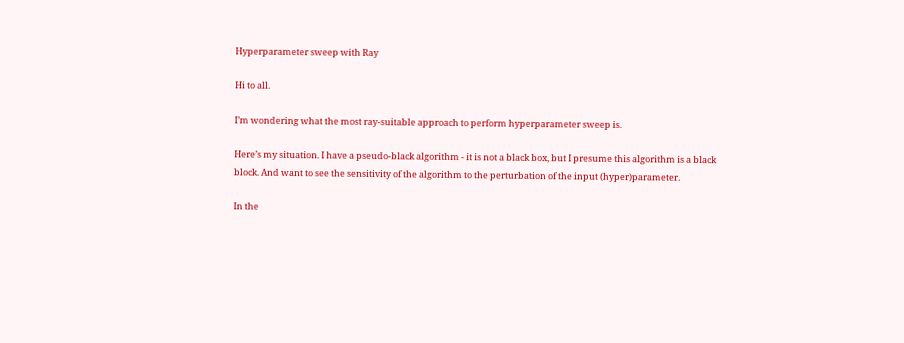Hyperparameter sweep with Ray

Hi to all.

I’m wondering what the most ray-suitable approach to perform hyperparameter sweep is.

Here’s my situation. I have a pseudo-black algorithm - it is not a black box, but I presume this algorithm is a black block. And want to see the sensitivity of the algorithm to the perturbation of the input (hyper)parameter.

In the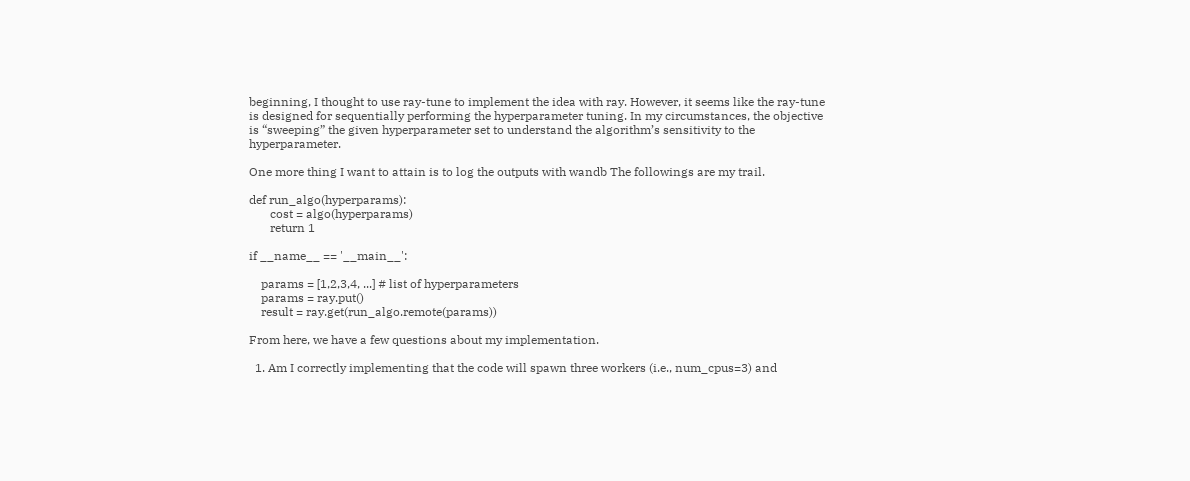beginning, I thought to use ray-tune to implement the idea with ray. However, it seems like the ray-tune is designed for sequentially performing the hyperparameter tuning. In my circumstances, the objective is “sweeping” the given hyperparameter set to understand the algorithm’s sensitivity to the hyperparameter.

One more thing I want to attain is to log the outputs with wandb The followings are my trail.

def run_algo(hyperparams):
       cost = algo(hyperparams)
       return 1

if __name__ == '__main__':

    params = [1,2,3,4, ...] # list of hyperparameters
    params = ray.put()
    result = ray.get(run_algo.remote(params))

From here, we have a few questions about my implementation.

  1. Am I correctly implementing that the code will spawn three workers (i.e., num_cpus=3) and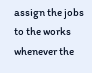assign the jobs to the works whenever the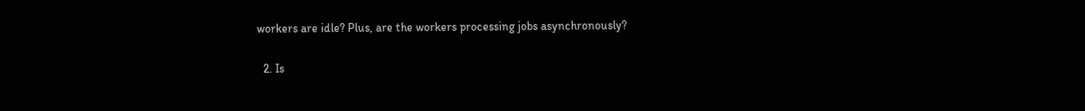workers are idle? Plus, are the workers processing jobs asynchronously?

  2. Is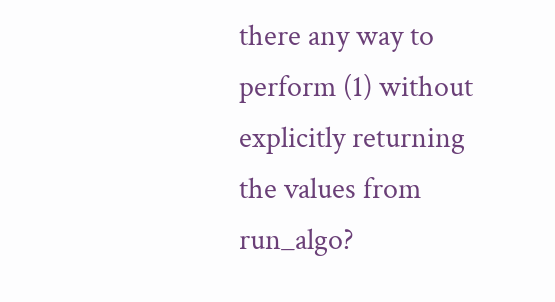there any way to perform (1) without explicitly returning the values from run_algo?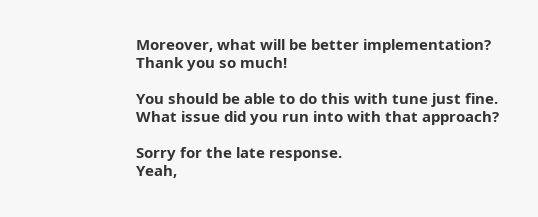Moreover, what will be better implementation?
Thank you so much!

You should be able to do this with tune just fine. What issue did you run into with that approach?

Sorry for the late response.
Yeah,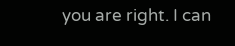you are right. I can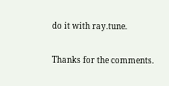do it with ray.tune.

Thanks for the comments.